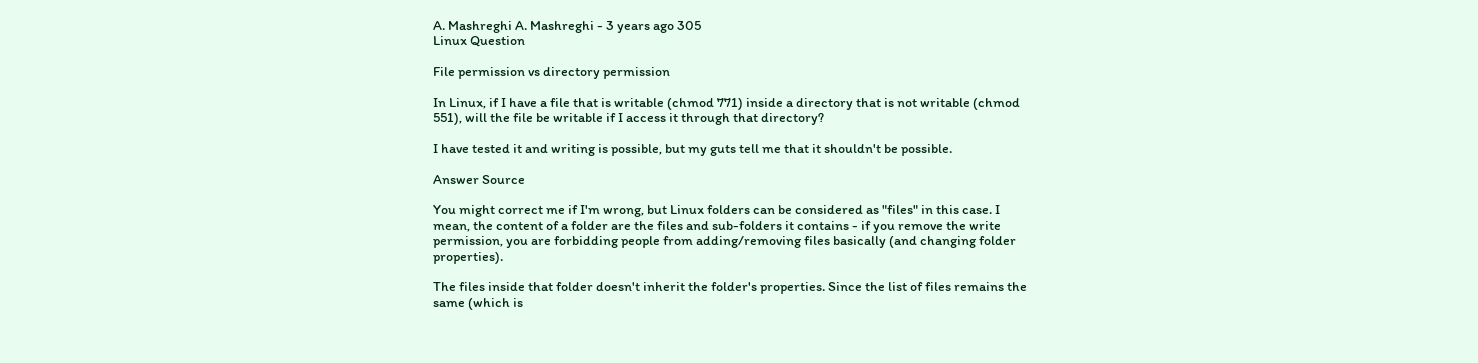A. Mashreghi A. Mashreghi - 3 years ago 305
Linux Question

File permission vs directory permission

In Linux, if I have a file that is writable (chmod 771) inside a directory that is not writable (chmod 551), will the file be writable if I access it through that directory?

I have tested it and writing is possible, but my guts tell me that it shouldn't be possible.

Answer Source

You might correct me if I'm wrong, but Linux folders can be considered as "files" in this case. I mean, the content of a folder are the files and sub-folders it contains - if you remove the write permission, you are forbidding people from adding/removing files basically (and changing folder properties).

The files inside that folder doesn't inherit the folder's properties. Since the list of files remains the same (which is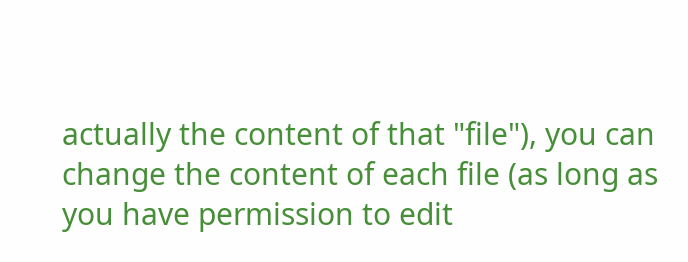actually the content of that "file"), you can change the content of each file (as long as you have permission to edit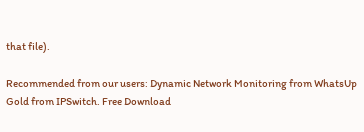that file).

Recommended from our users: Dynamic Network Monitoring from WhatsUp Gold from IPSwitch. Free Download